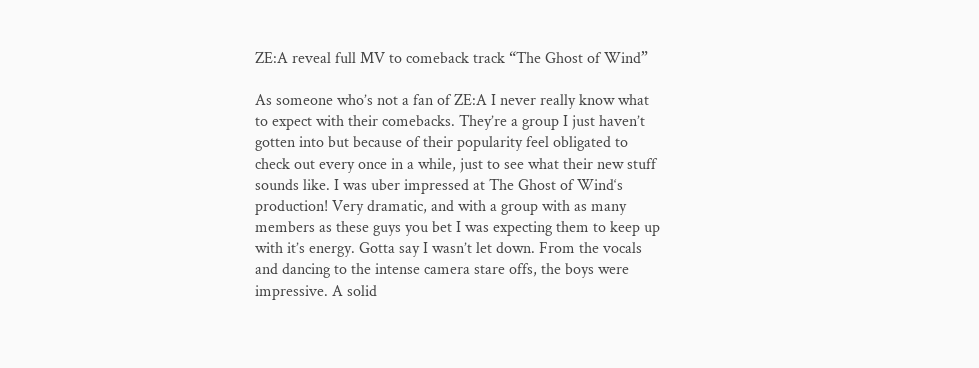ZE:A reveal full MV to comeback track “The Ghost of Wind”

As someone who’s not a fan of ZE:A I never really know what to expect with their comebacks. They’re a group I just haven’t gotten into but because of their popularity feel obligated to check out every once in a while, just to see what their new stuff sounds like. I was uber impressed at The Ghost of Wind‘s production! Very dramatic, and with a group with as many members as these guys you bet I was expecting them to keep up with it’s energy. Gotta say I wasn’t let down. From the vocals and dancing to the intense camera stare offs, the boys were impressive. A solid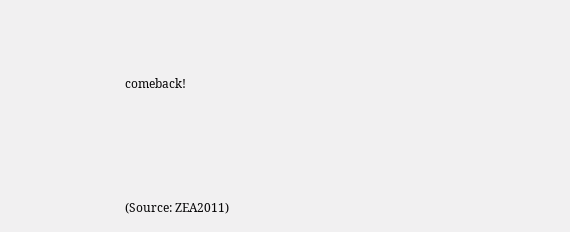comeback!




(Source: ZEA2011)